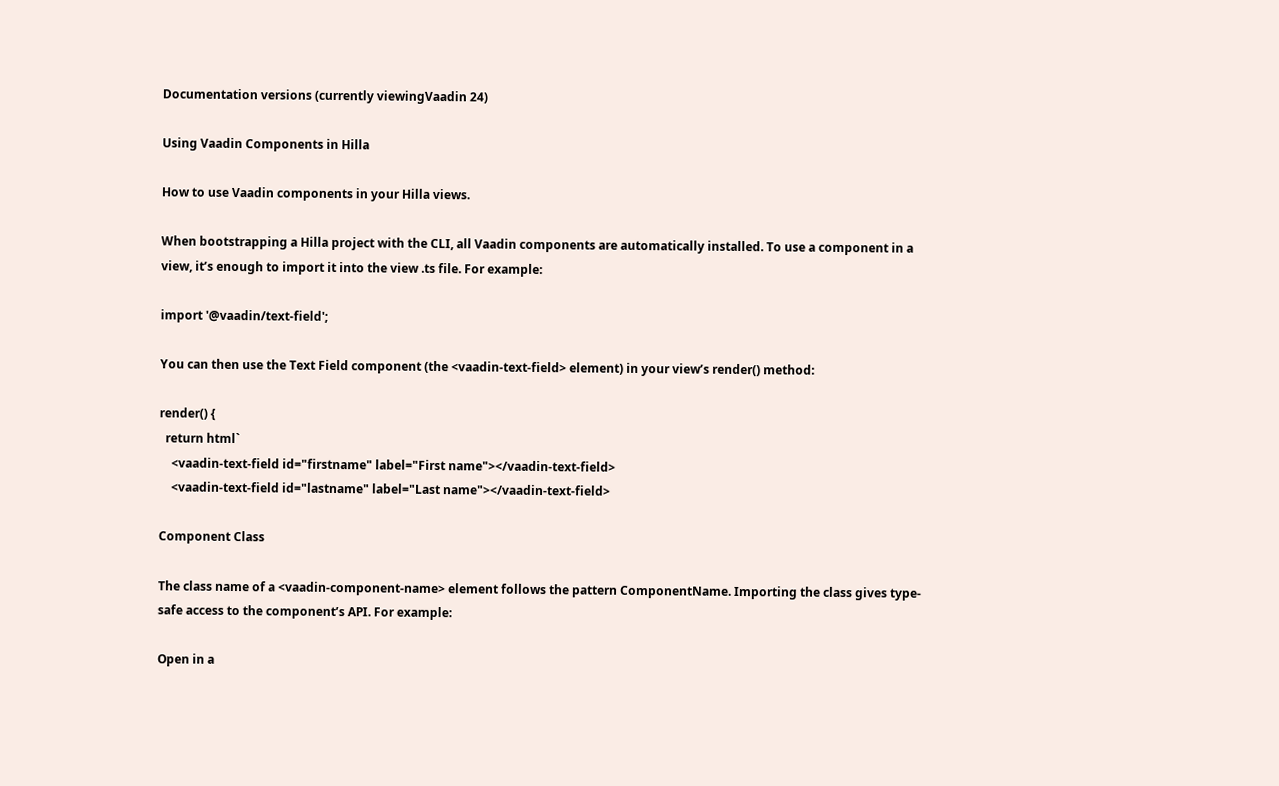Documentation versions (currently viewingVaadin 24)

Using Vaadin Components in Hilla

How to use Vaadin components in your Hilla views.

When bootstrapping a Hilla project with the CLI, all Vaadin components are automatically installed. To use a component in a view, it’s enough to import it into the view .ts file. For example:

import '@vaadin/text-field';

You can then use the Text Field component (the <vaadin-text-field> element) in your view’s render() method:

render() {
  return html`
    <vaadin-text-field id="firstname" label="First name"></vaadin-text-field>
    <vaadin-text-field id="lastname" label="Last name"></vaadin-text-field>

Component Class

The class name of a <vaadin-component-name> element follows the pattern ComponentName. Importing the class gives type-safe access to the component’s API. For example:

Open in a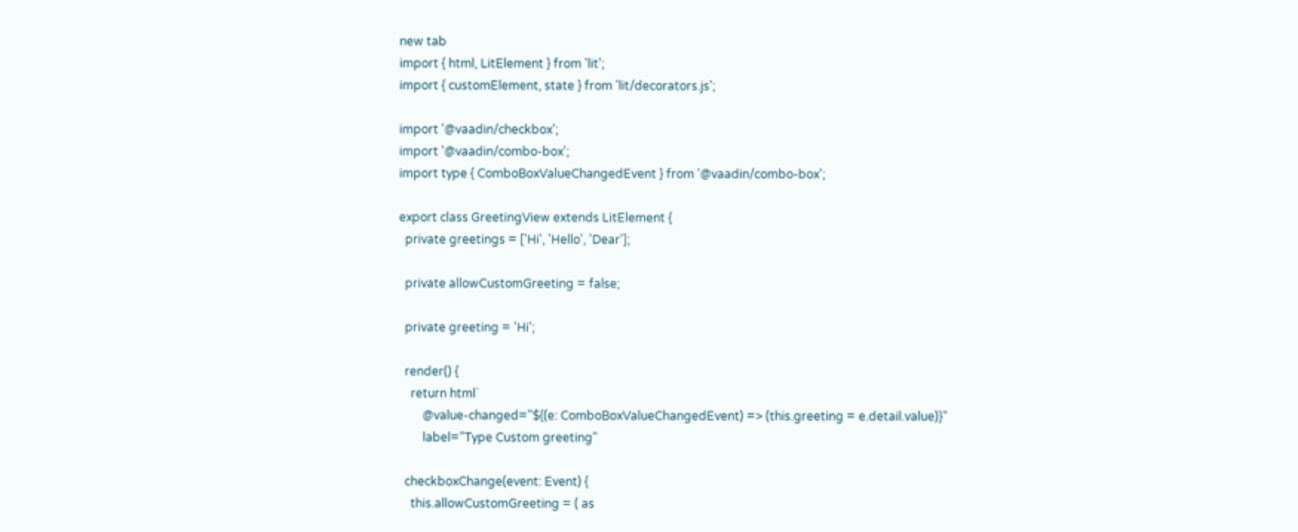new tab
import { html, LitElement } from 'lit';
import { customElement, state } from 'lit/decorators.js';

import '@vaadin/checkbox';
import '@vaadin/combo-box';
import type { ComboBoxValueChangedEvent } from '@vaadin/combo-box';

export class GreetingView extends LitElement {
  private greetings = ['Hi', 'Hello', 'Dear'];

  private allowCustomGreeting = false;

  private greeting = 'Hi';

  render() {
    return html`
        @value-changed="${(e: ComboBoxValueChangedEvent) => (this.greeting = e.detail.value)}"
        label="Type Custom greeting"

  checkboxChange(event: Event) {
    this.allowCustomGreeting = ( as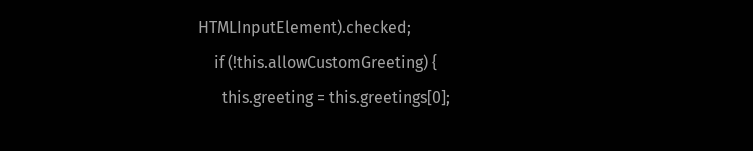HTMLInputElement).checked;
    if (!this.allowCustomGreeting) {
      this.greeting = this.greetings[0];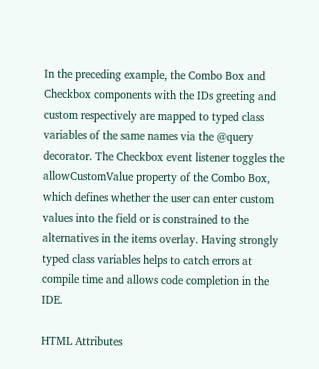In the preceding example, the Combo Box and Checkbox components with the IDs greeting and custom respectively are mapped to typed class variables of the same names via the @query decorator. The Checkbox event listener toggles the allowCustomValue property of the Combo Box, which defines whether the user can enter custom values into the field or is constrained to the alternatives in the items overlay. Having strongly typed class variables helps to catch errors at compile time and allows code completion in the IDE.

HTML Attributes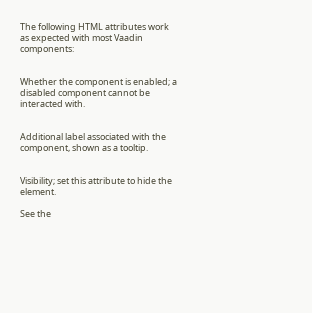The following HTML attributes work as expected with most Vaadin components:


Whether the component is enabled; a disabled component cannot be interacted with.


Additional label associated with the component, shown as a tooltip.


Visibility; set this attribute to hide the element.

See the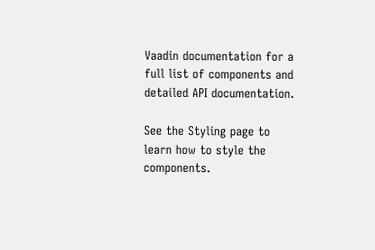Vaadin documentation for a full list of components and detailed API documentation.

See the Styling page to learn how to style the components.